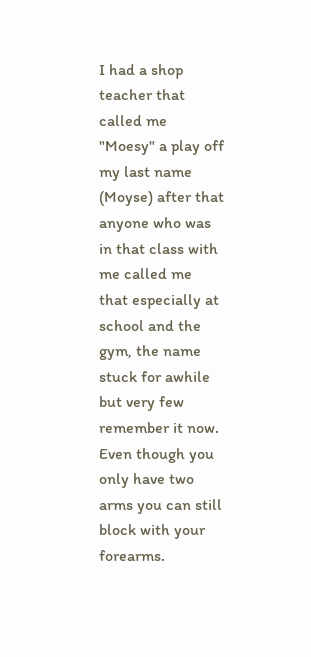I had a shop teacher that called me "Moesy" a play off my last name (Moyse) after that anyone who was in that class with me called me that especially at school and the gym, the name stuck for awhile but very few remember it now.
Even though you only have two arms you can still block with your forearms.